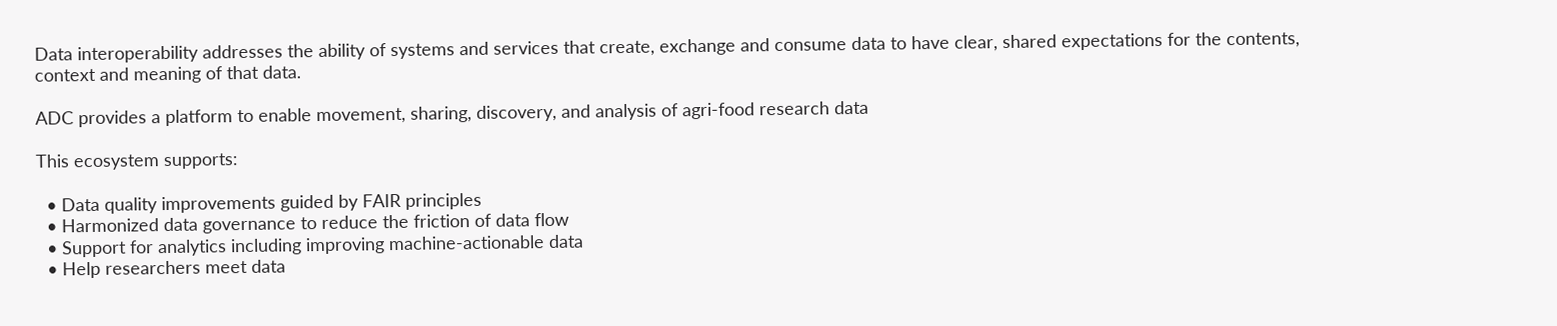Data interoperability addresses the ability of systems and services that create, exchange and consume data to have clear, shared expectations for the contents, context and meaning of that data.

ADC provides a platform to enable movement, sharing, discovery, and analysis of agri-food research data

This ecosystem supports:

  • Data quality improvements guided by FAIR principles
  • Harmonized data governance to reduce the friction of data flow
  • Support for analytics including improving machine-actionable data
  • Help researchers meet data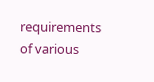requirements of various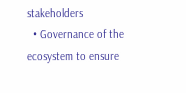stakeholders
  • Governance of the ecosystem to ensure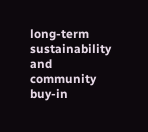long-term sustainability and community buy-in